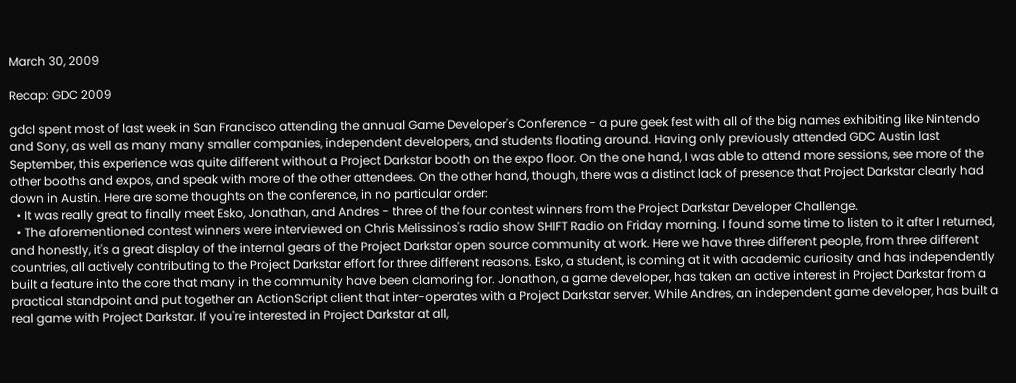March 30, 2009

Recap: GDC 2009

gdcI spent most of last week in San Francisco attending the annual Game Developer's Conference - a pure geek fest with all of the big names exhibiting like Nintendo and Sony, as well as many many smaller companies, independent developers, and students floating around. Having only previously attended GDC Austin last September, this experience was quite different without a Project Darkstar booth on the expo floor. On the one hand, I was able to attend more sessions, see more of the other booths and expos, and speak with more of the other attendees. On the other hand, though, there was a distinct lack of presence that Project Darkstar clearly had down in Austin. Here are some thoughts on the conference, in no particular order:
  • It was really great to finally meet Esko, Jonathan, and Andres - three of the four contest winners from the Project Darkstar Developer Challenge.
  • The aforementioned contest winners were interviewed on Chris Melissinos's radio show SHIFT Radio on Friday morning. I found some time to listen to it after I returned, and honestly, it's a great display of the internal gears of the Project Darkstar open source community at work. Here we have three different people, from three different countries, all actively contributing to the Project Darkstar effort for three different reasons. Esko, a student, is coming at it with academic curiosity and has independently built a feature into the core that many in the community have been clamoring for. Jonathon, a game developer, has taken an active interest in Project Darkstar from a practical standpoint and put together an ActionScript client that inter-operates with a Project Darkstar server. While Andres, an independent game developer, has built a real game with Project Darkstar. If you're interested in Project Darkstar at all,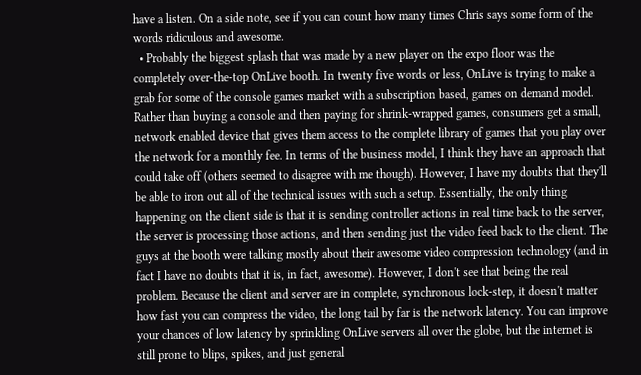have a listen. On a side note, see if you can count how many times Chris says some form of the words ridiculous and awesome.
  • Probably the biggest splash that was made by a new player on the expo floor was the completely over-the-top OnLive booth. In twenty five words or less, OnLive is trying to make a grab for some of the console games market with a subscription based, games on demand model. Rather than buying a console and then paying for shrink-wrapped games, consumers get a small, network enabled device that gives them access to the complete library of games that you play over the network for a monthly fee. In terms of the business model, I think they have an approach that could take off (others seemed to disagree with me though). However, I have my doubts that they'll be able to iron out all of the technical issues with such a setup. Essentially, the only thing happening on the client side is that it is sending controller actions in real time back to the server, the server is processing those actions, and then sending just the video feed back to the client. The guys at the booth were talking mostly about their awesome video compression technology (and in fact I have no doubts that it is, in fact, awesome). However, I don't see that being the real problem. Because the client and server are in complete, synchronous lock-step, it doesn't matter how fast you can compress the video, the long tail by far is the network latency. You can improve your chances of low latency by sprinkling OnLive servers all over the globe, but the internet is still prone to blips, spikes, and just general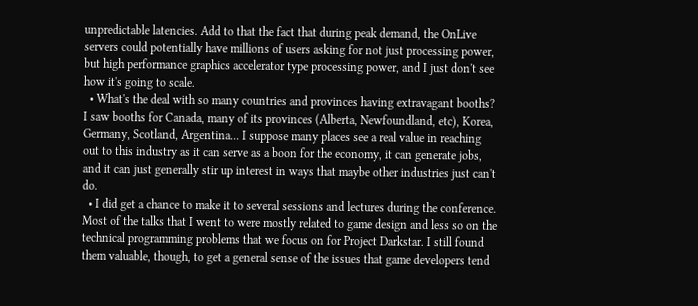unpredictable latencies. Add to that the fact that during peak demand, the OnLive servers could potentially have millions of users asking for not just processing power, but high performance graphics accelerator type processing power, and I just don't see how it's going to scale.
  • What's the deal with so many countries and provinces having extravagant booths? I saw booths for Canada, many of its provinces (Alberta, Newfoundland, etc), Korea, Germany, Scotland, Argentina... I suppose many places see a real value in reaching out to this industry as it can serve as a boon for the economy, it can generate jobs, and it can just generally stir up interest in ways that maybe other industries just can't do.
  • I did get a chance to make it to several sessions and lectures during the conference. Most of the talks that I went to were mostly related to game design and less so on the technical programming problems that we focus on for Project Darkstar. I still found them valuable, though, to get a general sense of the issues that game developers tend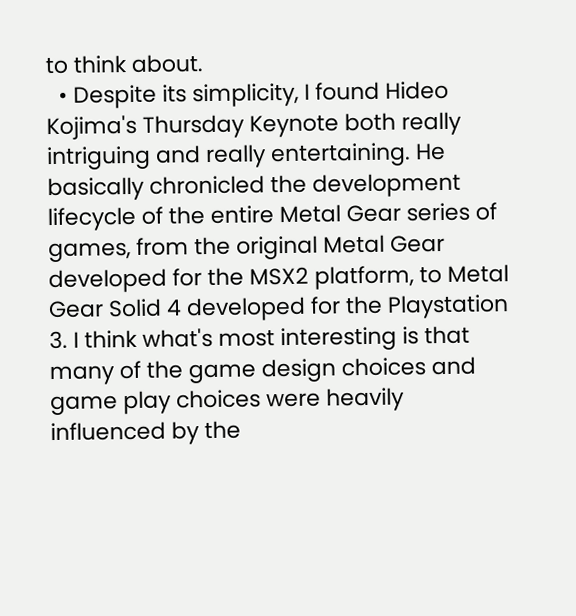to think about.
  • Despite its simplicity, I found Hideo Kojima's Thursday Keynote both really intriguing and really entertaining. He basically chronicled the development lifecycle of the entire Metal Gear series of games, from the original Metal Gear developed for the MSX2 platform, to Metal Gear Solid 4 developed for the Playstation 3. I think what's most interesting is that many of the game design choices and game play choices were heavily influenced by the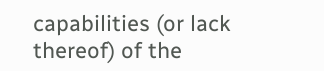capabilities (or lack thereof) of the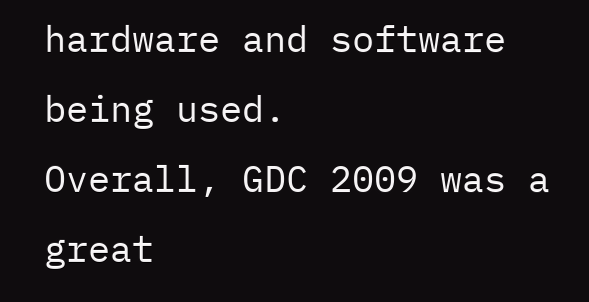hardware and software being used.
Overall, GDC 2009 was a great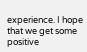experience. I hope that we get some positive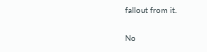fallout from it.

No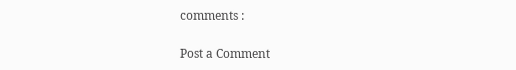comments :

Post a Comment